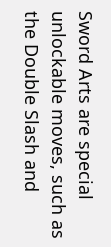Sword Arts are special unlockable moves, such as the Double Slash and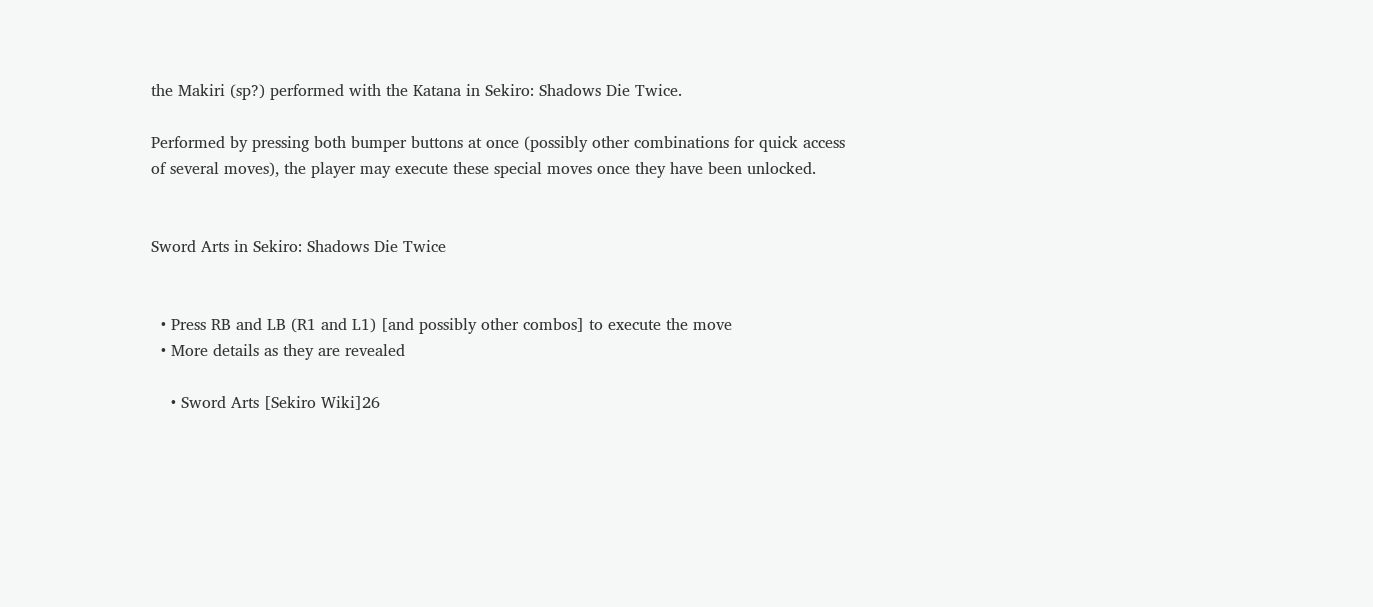the Makiri (sp?) performed with the Katana in Sekiro: Shadows Die Twice.

Performed by pressing both bumper buttons at once (possibly other combinations for quick access of several moves), the player may execute these special moves once they have been unlocked.


Sword Arts in Sekiro: Shadows Die Twice


  • Press RB and LB (R1 and L1) [and possibly other combos] to execute the move
  • More details as they are revealed

    • Sword Arts [Sekiro Wiki]26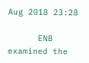Aug 2018 23:28

      ENB examined the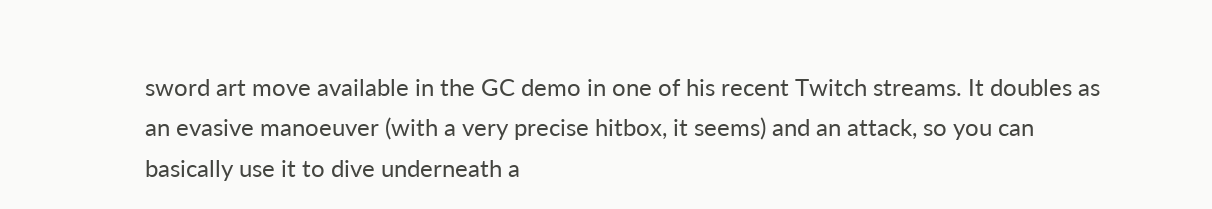sword art move available in the GC demo in one of his recent Twitch streams. It doubles as an evasive manoeuver (with a very precise hitbox, it seems) and an attack, so you can basically use it to dive underneath a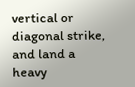vertical or diagonal strike, and land a heavy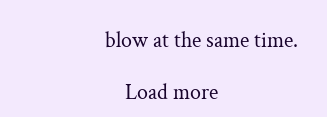blow at the same time.

    Load more